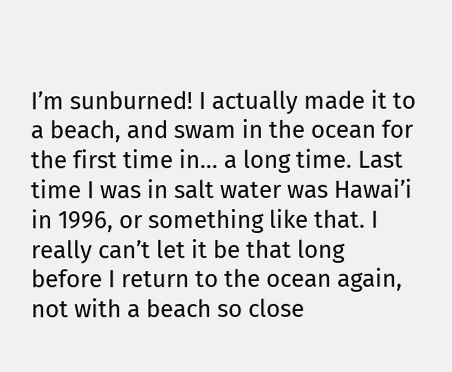I’m sunburned! I actually made it to a beach, and swam in the ocean for the first time in… a long time. Last time I was in salt water was Hawai’i in 1996, or something like that. I really can’t let it be that long before I return to the ocean again, not with a beach so close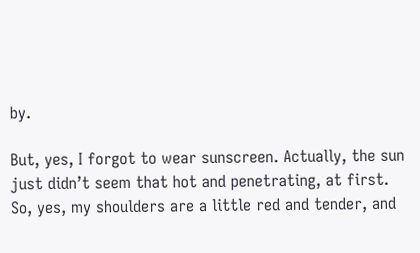by.

But, yes, I forgot to wear sunscreen. Actually, the sun just didn’t seem that hot and penetrating, at first. So, yes, my shoulders are a little red and tender, and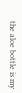the aloe bottle is my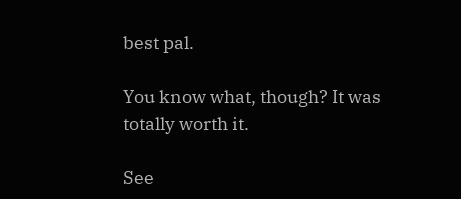best pal.

You know what, though? It was totally worth it.

See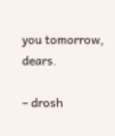you tomorrow, dears.

– drosh